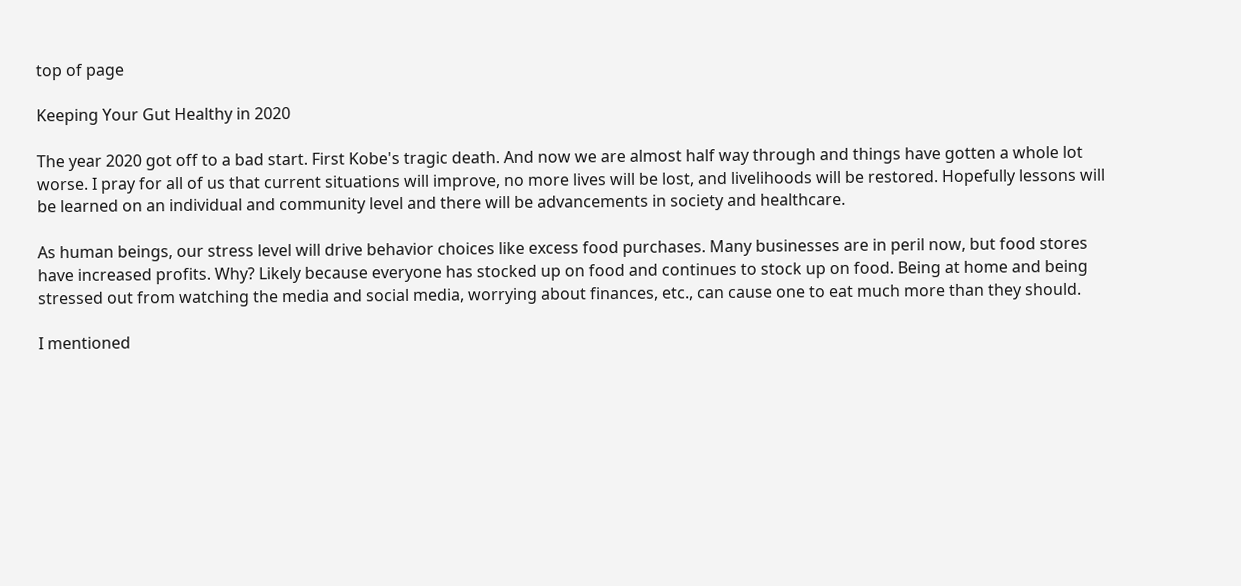top of page

Keeping Your Gut Healthy in 2020

The year 2020 got off to a bad start. First Kobe's tragic death. And now we are almost half way through and things have gotten a whole lot worse. I pray for all of us that current situations will improve, no more lives will be lost, and livelihoods will be restored. Hopefully lessons will be learned on an individual and community level and there will be advancements in society and healthcare.

As human beings, our stress level will drive behavior choices like excess food purchases. Many businesses are in peril now, but food stores have increased profits. Why? Likely because everyone has stocked up on food and continues to stock up on food. Being at home and being stressed out from watching the media and social media, worrying about finances, etc., can cause one to eat much more than they should.

I mentioned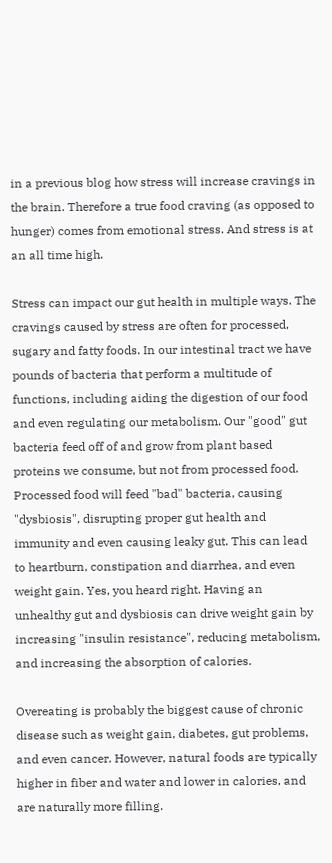in a previous blog how stress will increase cravings in the brain. Therefore a true food craving (as opposed to hunger) comes from emotional stress. And stress is at an all time high.

Stress can impact our gut health in multiple ways. The cravings caused by stress are often for processed, sugary and fatty foods. In our intestinal tract we have pounds of bacteria that perform a multitude of functions, including aiding the digestion of our food and even regulating our metabolism. Our "good" gut bacteria feed off of and grow from plant based proteins we consume, but not from processed food. Processed food will feed "bad" bacteria, causing "dysbiosis", disrupting proper gut health and immunity and even causing leaky gut. This can lead to heartburn, constipation and diarrhea, and even weight gain. Yes, you heard right. Having an unhealthy gut and dysbiosis can drive weight gain by increasing "insulin resistance", reducing metabolism, and increasing the absorption of calories.

Overeating is probably the biggest cause of chronic disease such as weight gain, diabetes, gut problems, and even cancer. However, natural foods are typically higher in fiber and water and lower in calories, and are naturally more filling.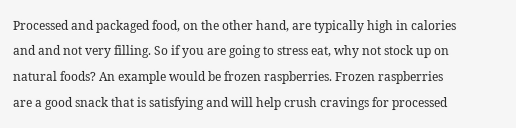Processed and packaged food, on the other hand, are typically high in calories and and not very filling. So if you are going to stress eat, why not stock up on natural foods? An example would be frozen raspberries. Frozen raspberries are a good snack that is satisfying and will help crush cravings for processed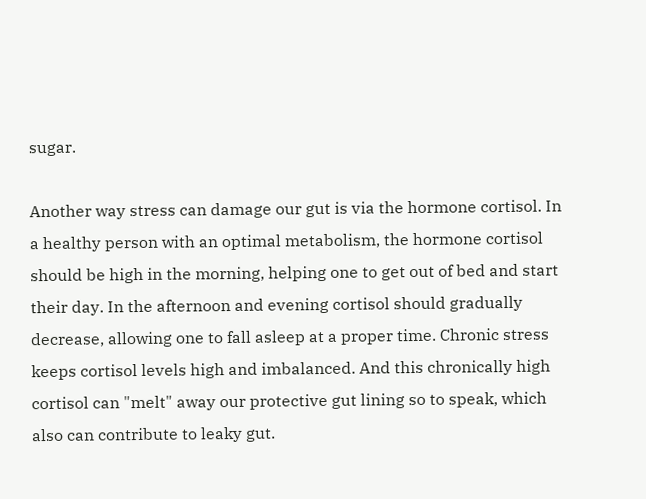sugar.

Another way stress can damage our gut is via the hormone cortisol. In a healthy person with an optimal metabolism, the hormone cortisol should be high in the morning, helping one to get out of bed and start their day. In the afternoon and evening cortisol should gradually decrease, allowing one to fall asleep at a proper time. Chronic stress keeps cortisol levels high and imbalanced. And this chronically high cortisol can "melt" away our protective gut lining so to speak, which also can contribute to leaky gut.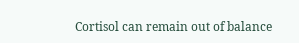Cortisol can remain out of balance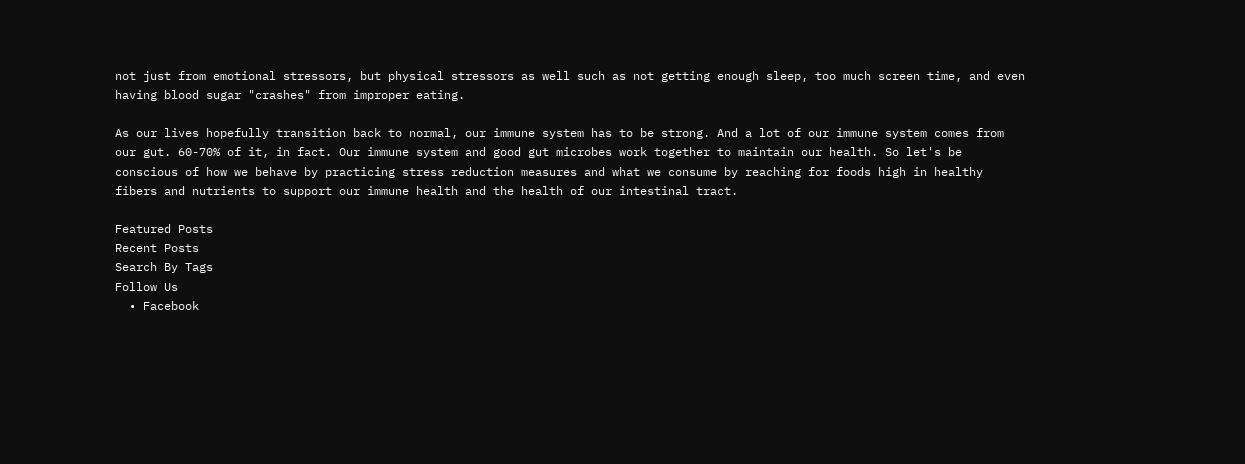not just from emotional stressors, but physical stressors as well such as not getting enough sleep, too much screen time, and even having blood sugar "crashes" from improper eating.

As our lives hopefully transition back to normal, our immune system has to be strong. And a lot of our immune system comes from our gut. 60-70% of it, in fact. Our immune system and good gut microbes work together to maintain our health. So let's be conscious of how we behave by practicing stress reduction measures and what we consume by reaching for foods high in healthy fibers and nutrients to support our immune health and the health of our intestinal tract.

Featured Posts
Recent Posts
Search By Tags
Follow Us
  • Facebook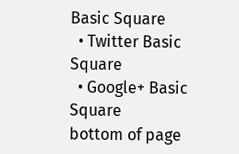Basic Square
  • Twitter Basic Square
  • Google+ Basic Square
bottom of page